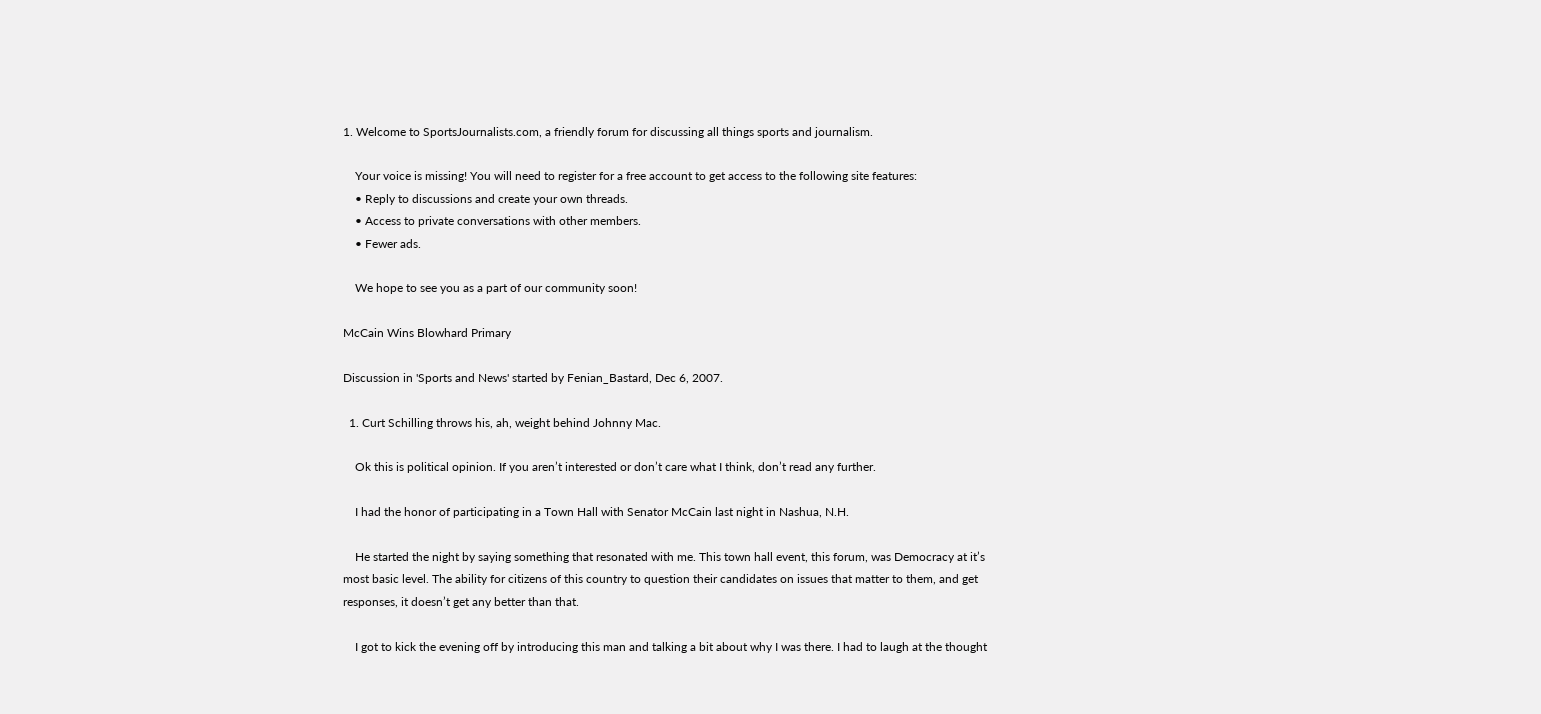1. Welcome to SportsJournalists.com, a friendly forum for discussing all things sports and journalism.

    Your voice is missing! You will need to register for a free account to get access to the following site features:
    • Reply to discussions and create your own threads.
    • Access to private conversations with other members.
    • Fewer ads.

    We hope to see you as a part of our community soon!

McCain Wins Blowhard Primary

Discussion in 'Sports and News' started by Fenian_Bastard, Dec 6, 2007.

  1. Curt Schilling throws his, ah, weight behind Johnny Mac.

    Ok this is political opinion. If you aren’t interested or don’t care what I think, don’t read any further.

    I had the honor of participating in a Town Hall with Senator McCain last night in Nashua, N.H.

    He started the night by saying something that resonated with me. This town hall event, this forum, was Democracy at it’s most basic level. The ability for citizens of this country to question their candidates on issues that matter to them, and get responses, it doesn’t get any better than that.

    I got to kick the evening off by introducing this man and talking a bit about why I was there. I had to laugh at the thought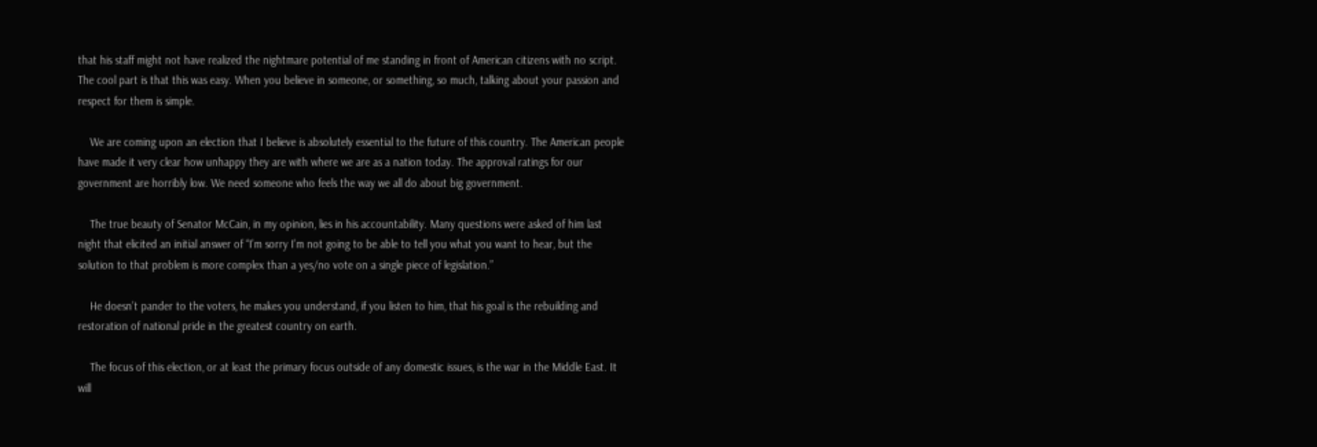that his staff might not have realized the nightmare potential of me standing in front of American citizens with no script. The cool part is that this was easy. When you believe in someone, or something, so much, talking about your passion and respect for them is simple.

    We are coming upon an election that I believe is absolutely essential to the future of this country. The American people have made it very clear how unhappy they are with where we are as a nation today. The approval ratings for our government are horribly low. We need someone who feels the way we all do about big government.

    The true beauty of Senator McCain, in my opinion, lies in his accountability. Many questions were asked of him last night that elicited an initial answer of “I’m sorry I’m not going to be able to tell you what you want to hear, but the solution to that problem is more complex than a yes/no vote on a single piece of legislation.”

    He doesn’t pander to the voters, he makes you understand, if you listen to him, that his goal is the rebuilding and restoration of national pride in the greatest country on earth.

    The focus of this election, or at least the primary focus outside of any domestic issues, is the war in the Middle East. It will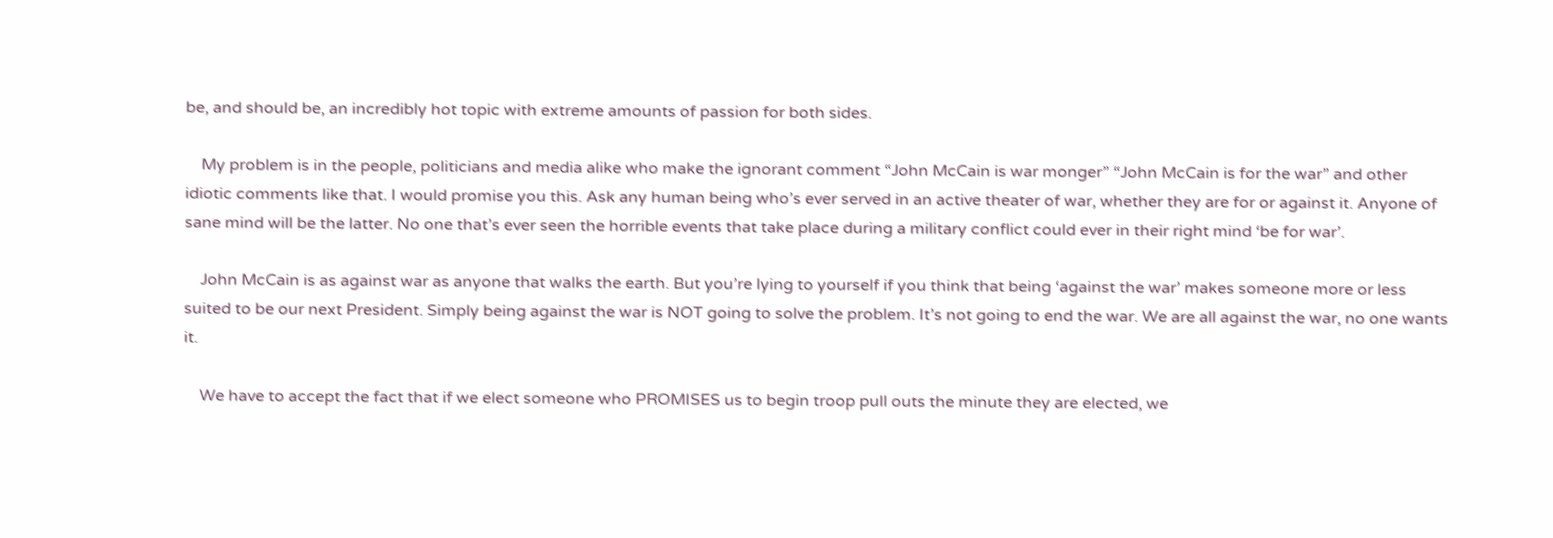be, and should be, an incredibly hot topic with extreme amounts of passion for both sides.

    My problem is in the people, politicians and media alike who make the ignorant comment “John McCain is war monger” “John McCain is for the war” and other idiotic comments like that. I would promise you this. Ask any human being who’s ever served in an active theater of war, whether they are for or against it. Anyone of sane mind will be the latter. No one that’s ever seen the horrible events that take place during a military conflict could ever in their right mind ‘be for war’.

    John McCain is as against war as anyone that walks the earth. But you’re lying to yourself if you think that being ‘against the war’ makes someone more or less suited to be our next President. Simply being against the war is NOT going to solve the problem. It’s not going to end the war. We are all against the war, no one wants it.

    We have to accept the fact that if we elect someone who PROMISES us to begin troop pull outs the minute they are elected, we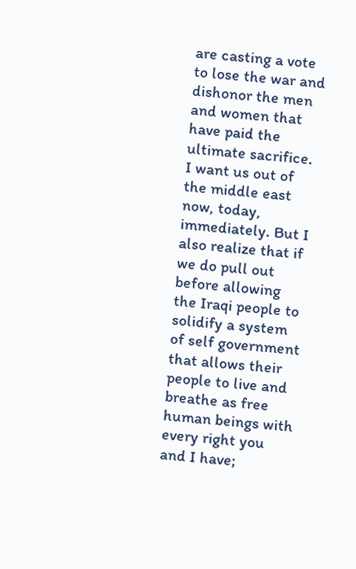are casting a vote to lose the war and dishonor the men and women that have paid the ultimate sacrifice. I want us out of the middle east now, today, immediately. But I also realize that if we do pull out before allowing the Iraqi people to solidify a system of self government that allows their people to live and breathe as free human beings with every right you and I have;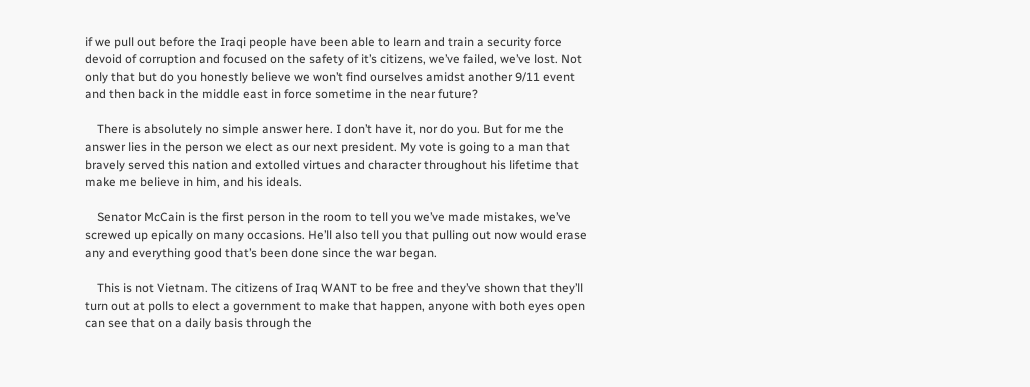if we pull out before the Iraqi people have been able to learn and train a security force devoid of corruption and focused on the safety of it’s citizens, we’ve failed, we’ve lost. Not only that but do you honestly believe we won’t find ourselves amidst another 9/11 event and then back in the middle east in force sometime in the near future?

    There is absolutely no simple answer here. I don’t have it, nor do you. But for me the answer lies in the person we elect as our next president. My vote is going to a man that bravely served this nation and extolled virtues and character throughout his lifetime that make me believe in him, and his ideals.

    Senator McCain is the first person in the room to tell you we’ve made mistakes, we’ve screwed up epically on many occasions. He’ll also tell you that pulling out now would erase any and everything good that’s been done since the war began.

    This is not Vietnam. The citizens of Iraq WANT to be free and they’ve shown that they’ll turn out at polls to elect a government to make that happen, anyone with both eyes open can see that on a daily basis through the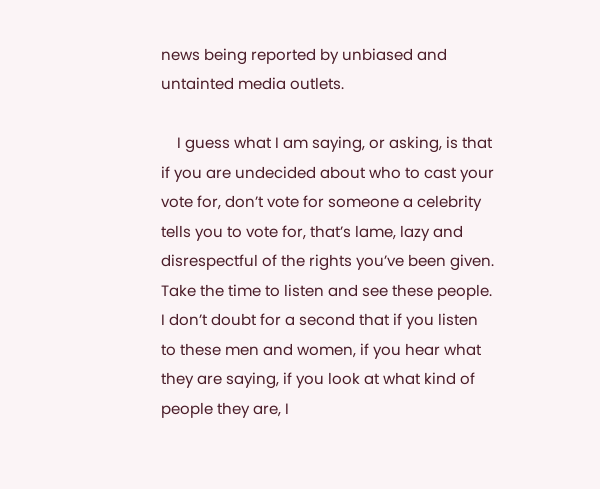news being reported by unbiased and untainted media outlets.

    I guess what I am saying, or asking, is that if you are undecided about who to cast your vote for, don’t vote for someone a celebrity tells you to vote for, that’s lame, lazy and disrespectful of the rights you’ve been given. Take the time to listen and see these people. I don’t doubt for a second that if you listen to these men and women, if you hear what they are saying, if you look at what kind of people they are, I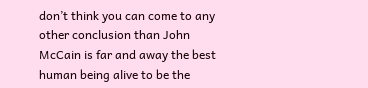don’t think you can come to any other conclusion than John McCain is far and away the best human being alive to be the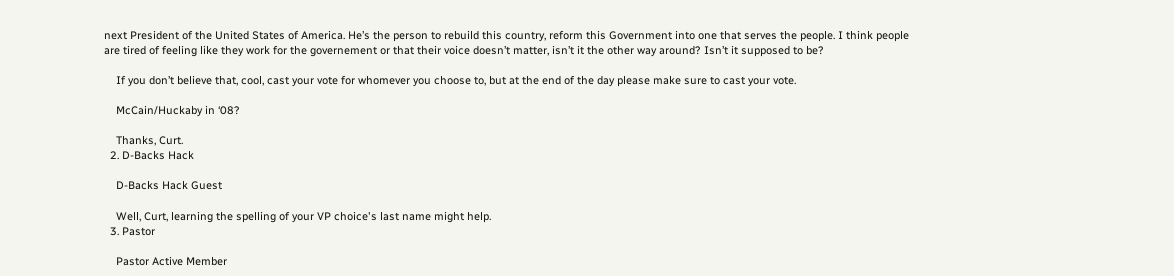next President of the United States of America. He’s the person to rebuild this country, reform this Government into one that serves the people. I think people are tired of feeling like they work for the governement or that their voice doesn’t matter, isn’t it the other way around? Isn’t it supposed to be?

    If you don’t believe that, cool, cast your vote for whomever you choose to, but at the end of the day please make sure to cast your vote.

    McCain/Huckaby in ‘08?

    Thanks, Curt.
  2. D-Backs Hack

    D-Backs Hack Guest

    Well, Curt, learning the spelling of your VP choice's last name might help.
  3. Pastor

    Pastor Active Member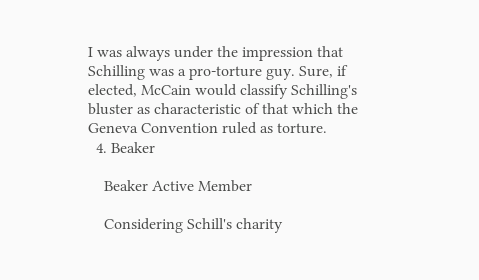I was always under the impression that Schilling was a pro-torture guy. Sure, if elected, McCain would classify Schilling's bluster as characteristic of that which the Geneva Convention ruled as torture.
  4. Beaker

    Beaker Active Member

    Considering Schill's charity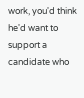work, you'd think he'd want to support a candidate who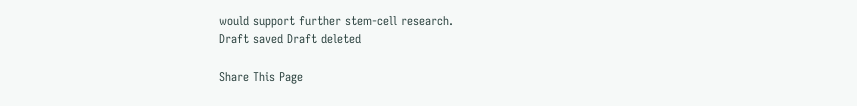would support further stem-cell research.
Draft saved Draft deleted

Share This Page